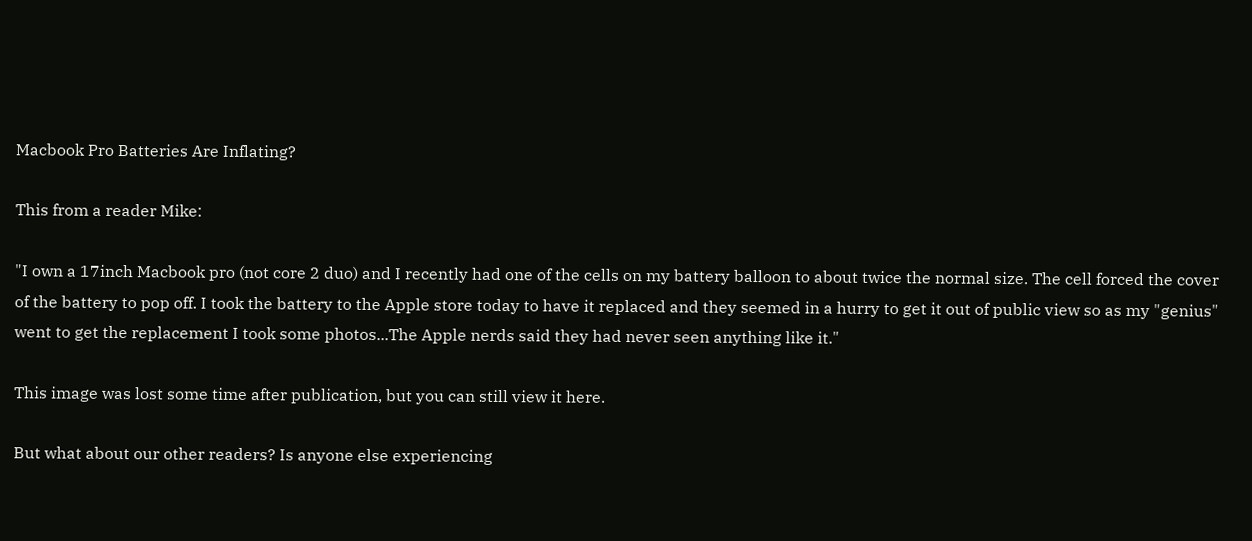Macbook Pro Batteries Are Inflating?

This from a reader Mike:

"I own a 17inch Macbook pro (not core 2 duo) and I recently had one of the cells on my battery balloon to about twice the normal size. The cell forced the cover of the battery to pop off. I took the battery to the Apple store today to have it replaced and they seemed in a hurry to get it out of public view so as my "genius" went to get the replacement I took some photos...The Apple nerds said they had never seen anything like it."

This image was lost some time after publication, but you can still view it here.

But what about our other readers? Is anyone else experiencing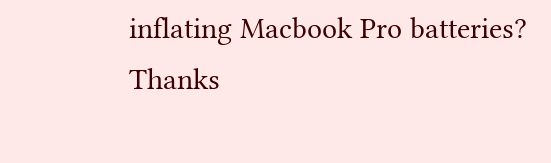inflating Macbook Pro batteries?
Thanks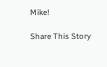Mike!

Share This Story